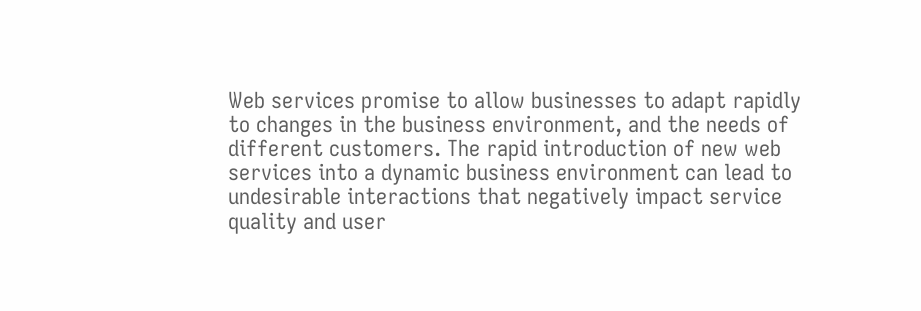Web services promise to allow businesses to adapt rapidly to changes in the business environment, and the needs of different customers. The rapid introduction of new web services into a dynamic business environment can lead to undesirable interactions that negatively impact service quality and user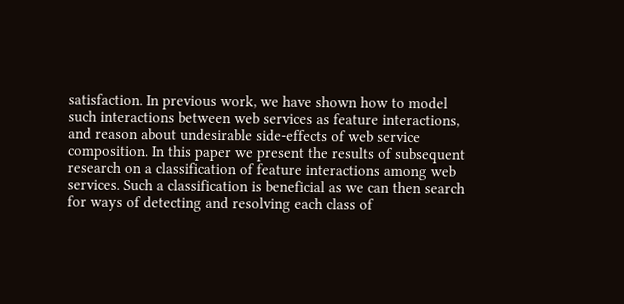satisfaction. In previous work, we have shown how to model such interactions between web services as feature interactions, and reason about undesirable side-effects of web service composition. In this paper we present the results of subsequent research on a classification of feature interactions among web services. Such a classification is beneficial as we can then search for ways of detecting and resolving each class of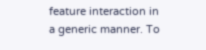feature interaction in a generic manner. To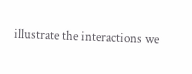illustrate the interactions we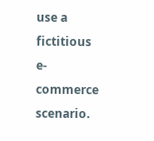use a fictitious e-commerce scenario.